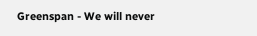Greenspan - We will never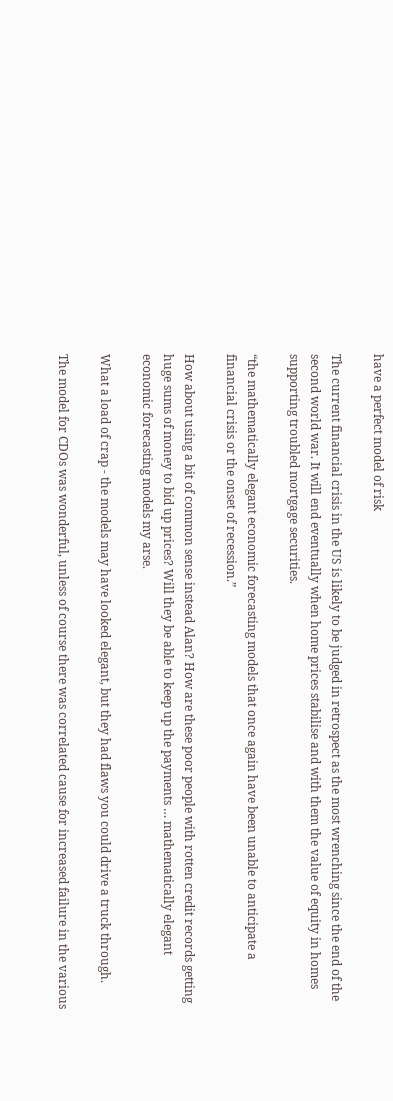have a perfect model of risk

The current financial crisis in the US is likely to be judged in retrospect as the most wrenching since the end of the second world war. It will end eventually when home prices stabilise and with them the value of equity in homes supporting troubled mortgage securities.

“the mathematically elegant economic forecasting models that once again have been unable to anticipate a financial crisis or the onset of recession.”

How about using a bit of common sense instead Alan? How are these poor people with rotten credit records getting huge sums of money to bid up prices? Will they be able to keep up the payments … mathematically elegant economic forecasting models my arse.

What a load of crap - the models may have looked elegant, but they had flaws you could drive a truck through.

The model for CDOs was wonderful, unless of course there was correlated cause for increased failure in the various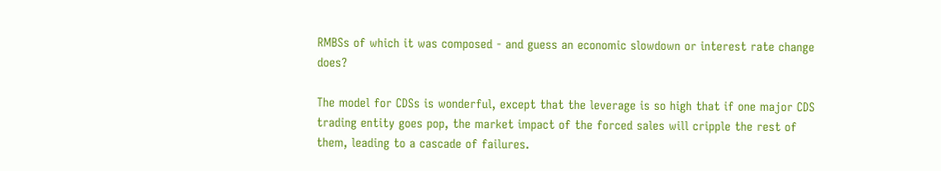RMBSs of which it was composed - and guess an economic slowdown or interest rate change does?

The model for CDSs is wonderful, except that the leverage is so high that if one major CDS trading entity goes pop, the market impact of the forced sales will cripple the rest of them, leading to a cascade of failures.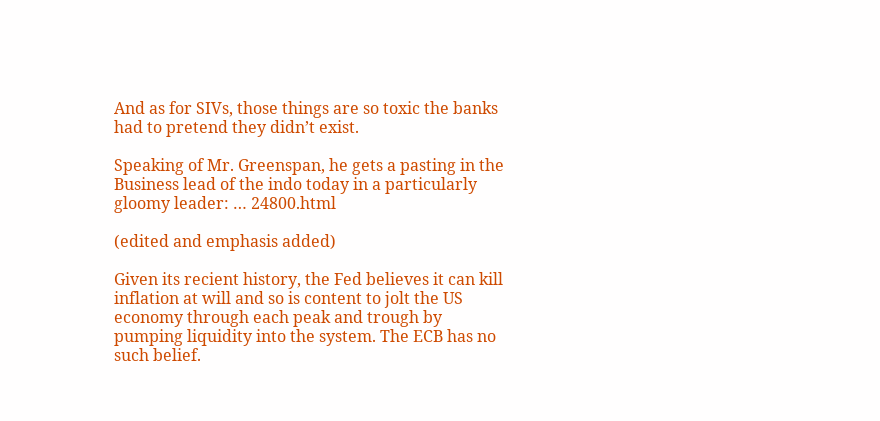And as for SIVs, those things are so toxic the banks had to pretend they didn’t exist.

Speaking of Mr. Greenspan, he gets a pasting in the Business lead of the indo today in a particularly gloomy leader: … 24800.html

(edited and emphasis added)

Given its recient history, the Fed believes it can kill inflation at will and so is content to jolt the US economy through each peak and trough by pumping liquidity into the system. The ECB has no such belief.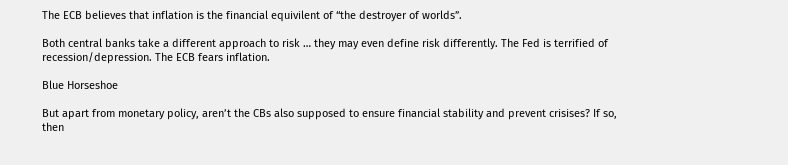The ECB believes that inflation is the financial equivilent of “the destroyer of worlds”.

Both central banks take a different approach to risk … they may even define risk differently. The Fed is terrified of recession/depression. The ECB fears inflation.

Blue Horseshoe

But apart from monetary policy, aren’t the CBs also supposed to ensure financial stability and prevent crisises? If so, then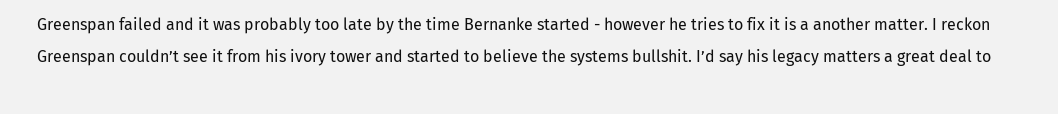Greenspan failed and it was probably too late by the time Bernanke started - however he tries to fix it is a another matter. I reckon Greenspan couldn’t see it from his ivory tower and started to believe the systems bullshit. I’d say his legacy matters a great deal to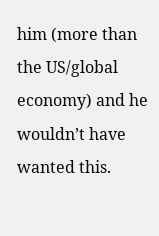him (more than the US/global economy) and he wouldn’t have wanted this.